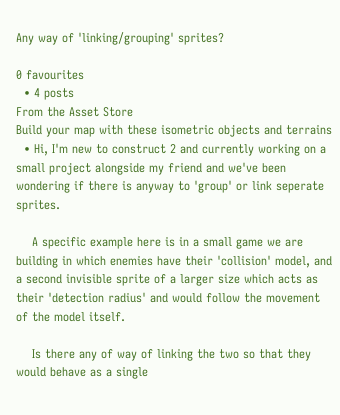Any way of 'linking/grouping' sprites?

0 favourites
  • 4 posts
From the Asset Store
Build your map with these isometric objects and terrains
  • Hi, I'm new to construct 2 and currently working on a small project alongside my friend and we've been wondering if there is anyway to 'group' or link seperate sprites.

    A specific example here is in a small game we are building in which enemies have their 'collision' model, and a second invisible sprite of a larger size which acts as their 'detection radius' and would follow the movement of the model itself.

    Is there any of way of linking the two so that they would behave as a single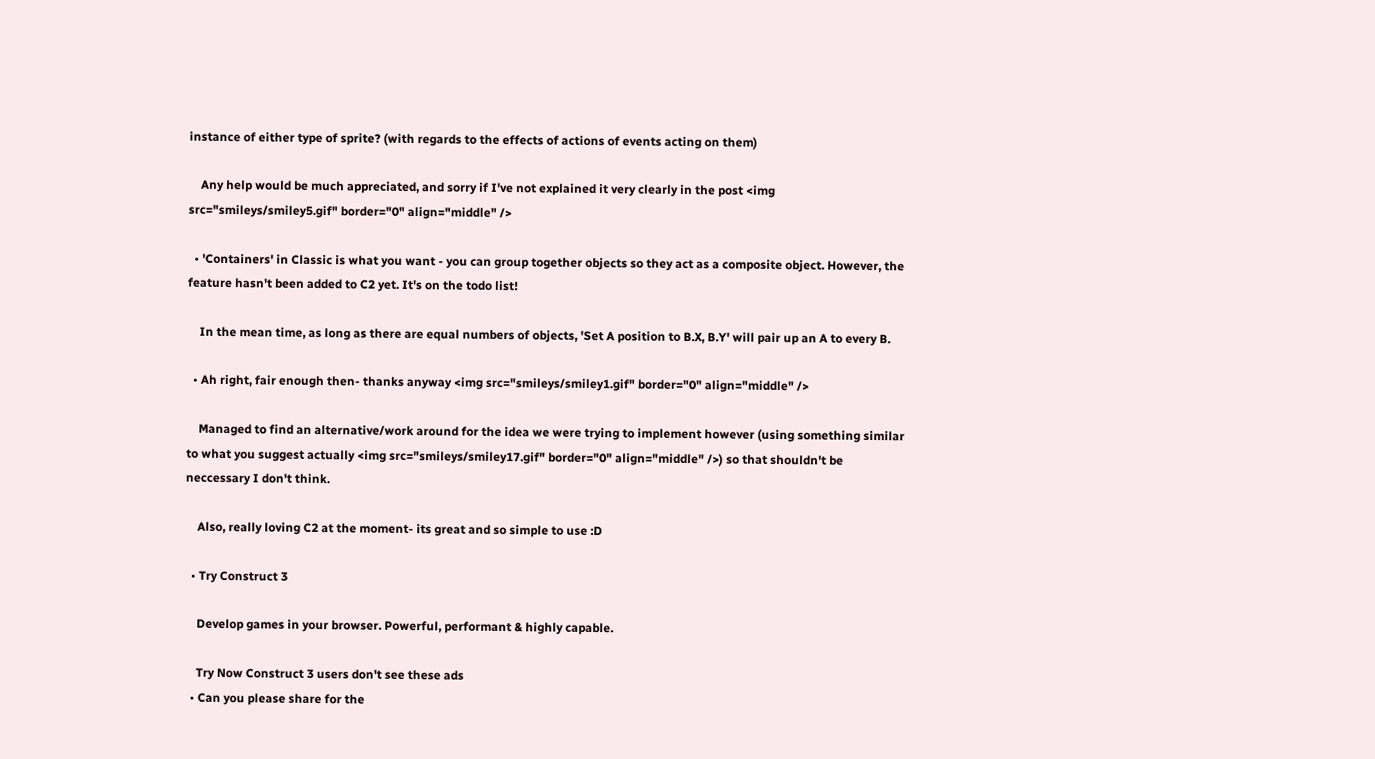instance of either type of sprite? (with regards to the effects of actions of events acting on them)

    Any help would be much appreciated, and sorry if I've not explained it very clearly in the post <img src="smileys/smiley5.gif" border="0" align="middle" />

  • 'Containers' in Classic is what you want - you can group together objects so they act as a composite object. However, the feature hasn't been added to C2 yet. It's on the todo list!

    In the mean time, as long as there are equal numbers of objects, 'Set A position to B.X, B.Y' will pair up an A to every B.

  • Ah right, fair enough then- thanks anyway <img src="smileys/smiley1.gif" border="0" align="middle" />

    Managed to find an alternative/work around for the idea we were trying to implement however (using something similar to what you suggest actually <img src="smileys/smiley17.gif" border="0" align="middle" />) so that shouldn't be neccessary I don't think.

    Also, really loving C2 at the moment- its great and so simple to use :D

  • Try Construct 3

    Develop games in your browser. Powerful, performant & highly capable.

    Try Now Construct 3 users don't see these ads
  • Can you please share for the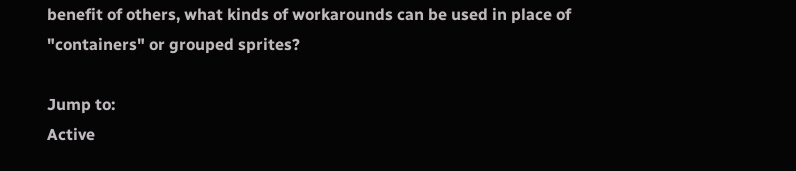benefit of others, what kinds of workarounds can be used in place of "containers" or grouped sprites?

Jump to:
Active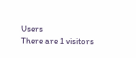Users
There are 1 visitors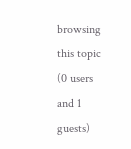browsing this topic (0 users and 1 guests)